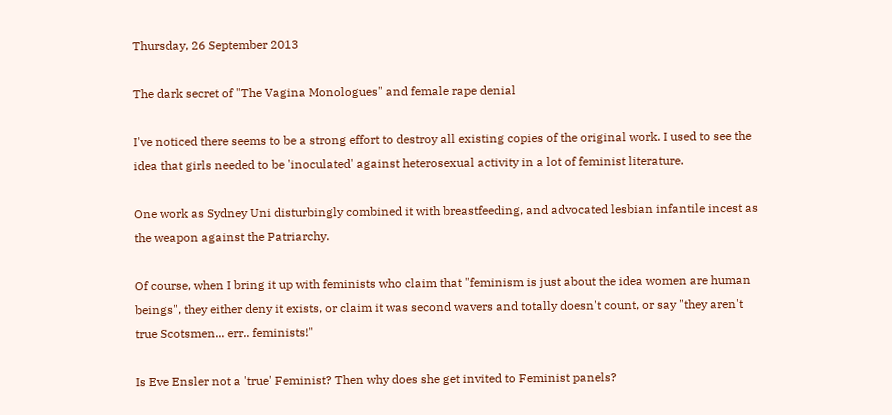Thursday, 26 September 2013

The dark secret of "The Vagina Monologues" and female rape denial

I've noticed there seems to be a strong effort to destroy all existing copies of the original work. I used to see the idea that girls needed to be 'inoculated' against heterosexual activity in a lot of feminist literature.

One work as Sydney Uni disturbingly combined it with breastfeeding, and advocated lesbian infantile incest as the weapon against the Patriarchy.

Of course, when I bring it up with feminists who claim that "feminism is just about the idea women are human beings", they either deny it exists, or claim it was second wavers and totally doesn't count, or say "they aren't true Scotsmen... err.. feminists!"

Is Eve Ensler not a 'true' Feminist? Then why does she get invited to Feminist panels?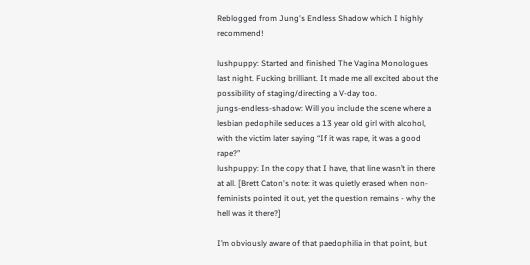Reblogged from Jung's Endless Shadow which I highly recommend!

lushpuppy: Started and finished The Vagina Monologues last night. Fucking brilliant. It made me all excited about the possibility of staging/directing a V-day too.
jungs-endless-shadow: Will you include the scene where a lesbian pedophile seduces a 13 year old girl with alcohol, with the victim later saying “If it was rape, it was a good rape?”
lushpuppy: In the copy that I have, that line wasn’t in there at all. [Brett Caton's note: it was quietly erased when non-feminists pointed it out, yet the question remains - why the hell was it there?]

I’m obviously aware of that paedophilia in that point, but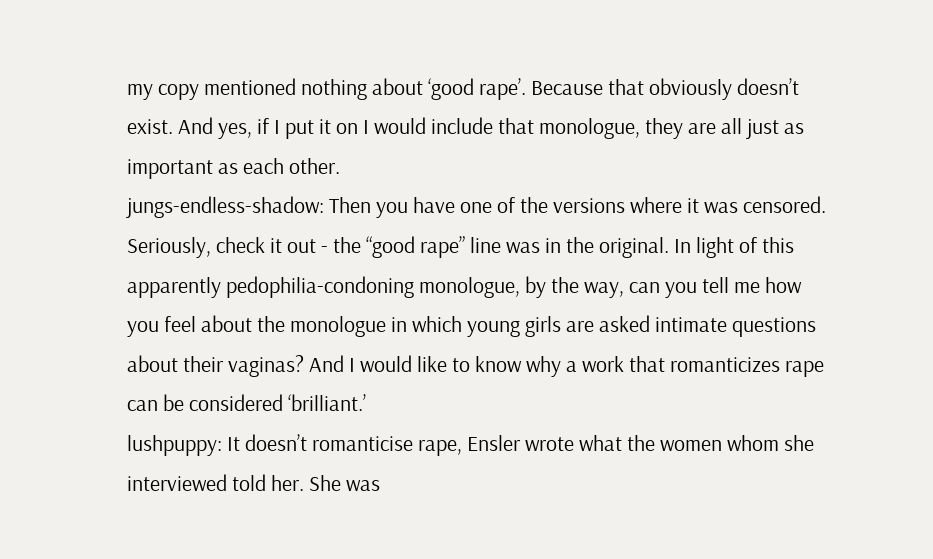my copy mentioned nothing about ‘good rape’. Because that obviously doesn’t exist. And yes, if I put it on I would include that monologue, they are all just as important as each other.
jungs-endless-shadow: Then you have one of the versions where it was censored. Seriously, check it out - the “good rape” line was in the original. In light of this apparently pedophilia-condoning monologue, by the way, can you tell me how you feel about the monologue in which young girls are asked intimate questions about their vaginas? And I would like to know why a work that romanticizes rape can be considered ‘brilliant.’
lushpuppy: It doesn’t romanticise rape, Ensler wrote what the women whom she interviewed told her. She was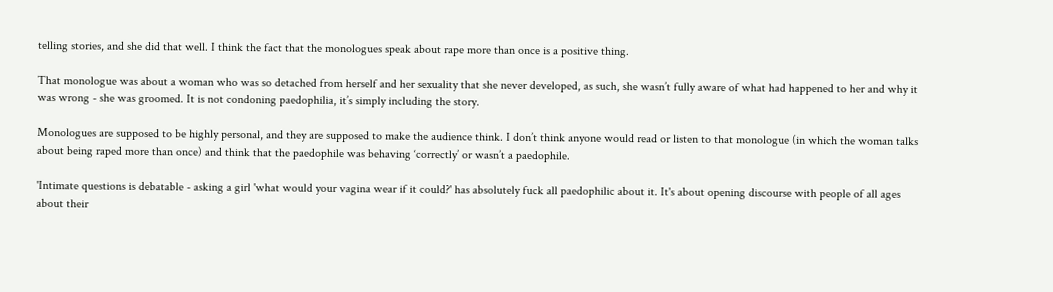telling stories, and she did that well. I think the fact that the monologues speak about rape more than once is a positive thing.

That monologue was about a woman who was so detached from herself and her sexuality that she never developed, as such, she wasn’t fully aware of what had happened to her and why it was wrong - she was groomed. It is not condoning paedophilia, it’s simply including the story.

Monologues are supposed to be highly personal, and they are supposed to make the audience think. I don’t think anyone would read or listen to that monologue (in which the woman talks about being raped more than once) and think that the paedophile was behaving ‘correctly’ or wasn’t a paedophile.

'Intimate questions is debatable - asking a girl 'what would your vagina wear if it could?' has absolutely fuck all paedophilic about it. It's about opening discourse with people of all ages about their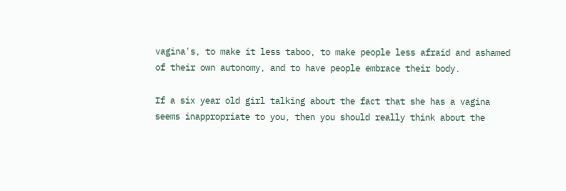vagina's, to make it less taboo, to make people less afraid and ashamed of their own autonomy, and to have people embrace their body.

If a six year old girl talking about the fact that she has a vagina seems inappropriate to you, then you should really think about the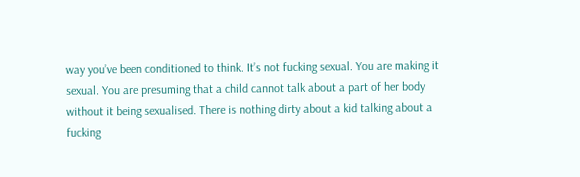way you’ve been conditioned to think. It’s not fucking sexual. You are making it sexual. You are presuming that a child cannot talk about a part of her body without it being sexualised. There is nothing dirty about a kid talking about a fucking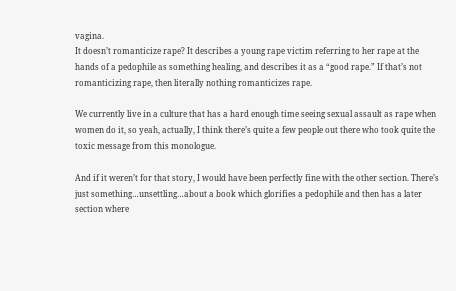vagina.
It doesn’t romanticize rape? It describes a young rape victim referring to her rape at the hands of a pedophile as something healing, and describes it as a “good rape.” If that’s not romanticizing rape, then literally nothing romanticizes rape.

We currently live in a culture that has a hard enough time seeing sexual assault as rape when women do it, so yeah, actually, I think there’s quite a few people out there who took quite the toxic message from this monologue.

And if it weren’t for that story, I would have been perfectly fine with the other section. There’s just something…unsettling…about a book which glorifies a pedophile and then has a later section where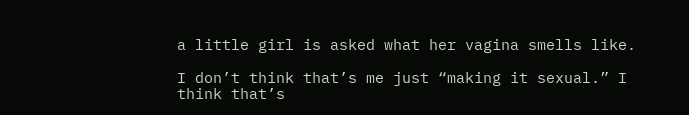a little girl is asked what her vagina smells like.

I don’t think that’s me just “making it sexual.” I think that’s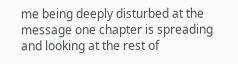me being deeply disturbed at the message one chapter is spreading and looking at the rest of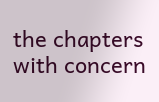the chapters with concern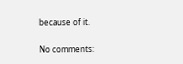because of it.

No comments: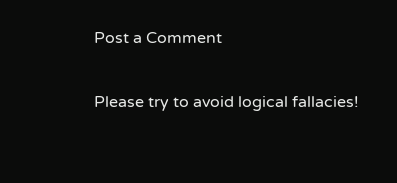Post a Comment

Please try to avoid logical fallacies!